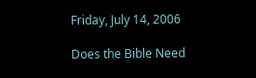Friday, July 14, 2006

Does the Bible Need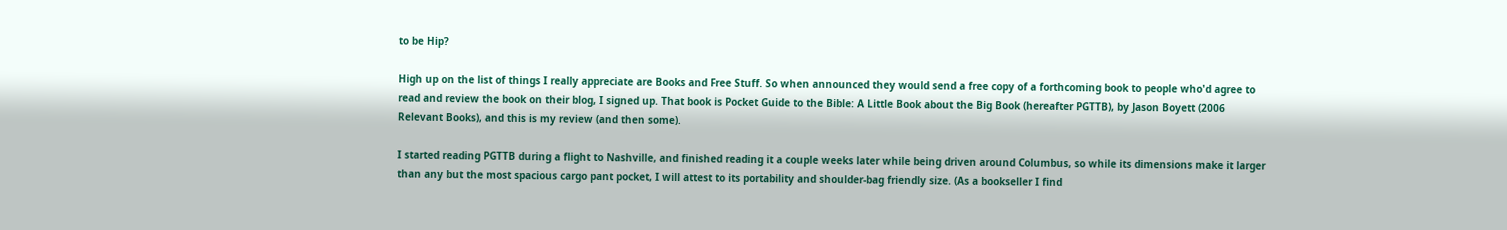to be Hip?

High up on the list of things I really appreciate are Books and Free Stuff. So when announced they would send a free copy of a forthcoming book to people who'd agree to read and review the book on their blog, I signed up. That book is Pocket Guide to the Bible: A Little Book about the Big Book (hereafter PGTTB), by Jason Boyett (2006 Relevant Books), and this is my review (and then some).

I started reading PGTTB during a flight to Nashville, and finished reading it a couple weeks later while being driven around Columbus, so while its dimensions make it larger than any but the most spacious cargo pant pocket, I will attest to its portability and shoulder-bag friendly size. (As a bookseller I find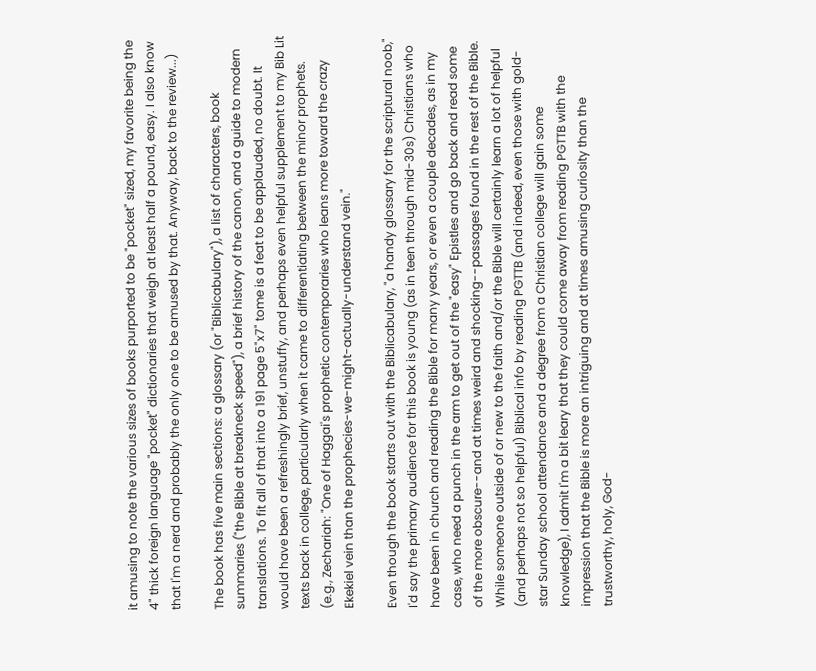it amusing to note the various sizes of books purported to be "pocket" sized, my favorite being the 4" thick foreign language "pocket" dictionaries that weigh at least half a pound, easy. I also know that I'm a nerd and probably the only one to be amused by that. Anyway, back to the review...)

The book has five main sections: a glossary (or "Biblicabulary"), a list of characters, book summaries ("the Bible at breakneck speed"), a brief history of the canon, and a guide to modern translations. To fit all of that into a 191 page 5"x7" tome is a feat to be applauded, no doubt. It would have been a refreshingly brief, unstuffy, and perhaps even helpful supplement to my Bib Lit texts back in college, particularly when it came to differentiating between the minor prophets. (e.g., Zechariah: "One of Haggai's prophetic contemporaries who leans more toward the crazy Ekekiel vein than the prophecies-we-might-actually-understand vein."

Even though the book starts out with the Biblicabulary, "a handy glossary for the scriptural noob," I'd say the primary audience for this book is young (as in teen through mid-30s) Christians who have been in church and reading the Bible for many years, or even a couple decades, as in my case, who need a punch in the arm to get out of the "easy" Epistles and go back and read some of the more obscure--and at times weird and shocking--passages found in the rest of the Bible. While someone outside of or new to the faith and/or the Bible will certainly learn a lot of helpful (and perhaps not so helpful) Biblical info by reading PGTTB (and indeed, even those with gold-star Sunday school attendance and a degree from a Christian college will gain some knowledge), I admit I'm a bit leary that they could come away from reading PGTTB with the impression that the Bible is more an intriguing and at times amusing curiosity than the trustworthy, holy, God-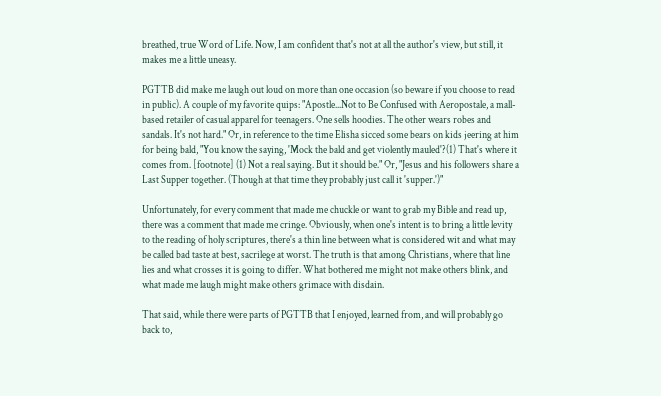breathed, true Word of Life. Now, I am confident that's not at all the author's view, but still, it makes me a little uneasy.

PGTTB did make me laugh out loud on more than one occasion (so beware if you choose to read in public). A couple of my favorite quips: "Apostle...Not to Be Confused with Aeropostale, a mall-based retailer of casual apparel for teenagers. One sells hoodies. The other wears robes and sandals. It's not hard." Or, in reference to the time Elisha sicced some bears on kids jeering at him for being bald, "You know the saying, 'Mock the bald and get violently mauled'?(1) That's where it comes from. [footnote] (1) Not a real saying. But it should be." Or, "Jesus and his followers share a Last Supper together. (Though at that time they probably just call it 'supper.')"

Unfortunately, for every comment that made me chuckle or want to grab my Bible and read up, there was a comment that made me cringe. Obviously, when one's intent is to bring a little levity to the reading of holy scriptures, there's a thin line between what is considered wit and what may be called bad taste at best, sacrilege at worst. The truth is that among Christians, where that line lies and what crosses it is going to differ. What bothered me might not make others blink, and what made me laugh might make others grimace with disdain.

That said, while there were parts of PGTTB that I enjoyed, learned from, and will probably go back to,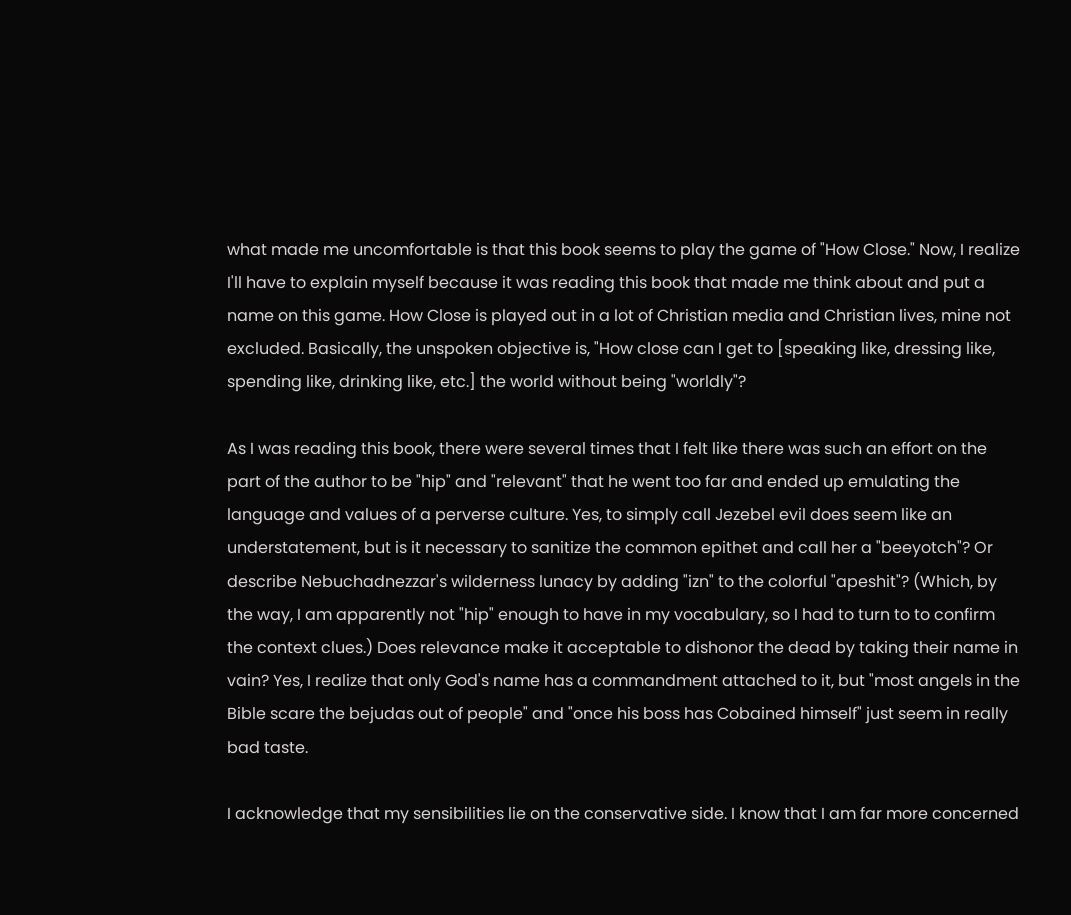what made me uncomfortable is that this book seems to play the game of "How Close." Now, I realize I'll have to explain myself because it was reading this book that made me think about and put a name on this game. How Close is played out in a lot of Christian media and Christian lives, mine not excluded. Basically, the unspoken objective is, "How close can I get to [speaking like, dressing like, spending like, drinking like, etc.] the world without being "worldly"?

As I was reading this book, there were several times that I felt like there was such an effort on the part of the author to be "hip" and "relevant" that he went too far and ended up emulating the language and values of a perverse culture. Yes, to simply call Jezebel evil does seem like an understatement, but is it necessary to sanitize the common epithet and call her a "beeyotch"? Or describe Nebuchadnezzar's wilderness lunacy by adding "izn" to the colorful "apeshit"? (Which, by the way, I am apparently not "hip" enough to have in my vocabulary, so I had to turn to to confirm the context clues.) Does relevance make it acceptable to dishonor the dead by taking their name in vain? Yes, I realize that only God's name has a commandment attached to it, but "most angels in the Bible scare the bejudas out of people" and "once his boss has Cobained himself" just seem in really bad taste.

I acknowledge that my sensibilities lie on the conservative side. I know that I am far more concerned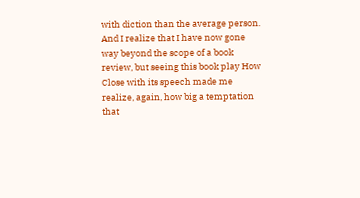with diction than the average person. And I realize that I have now gone way beyond the scope of a book review, but seeing this book play How Close with its speech made me realize, again, how big a temptation that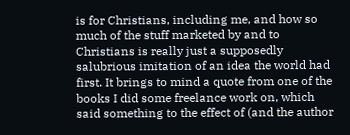is for Christians, including me, and how so much of the stuff marketed by and to Christians is really just a supposedly salubrious imitation of an idea the world had first. It brings to mind a quote from one of the books I did some freelance work on, which said something to the effect of (and the author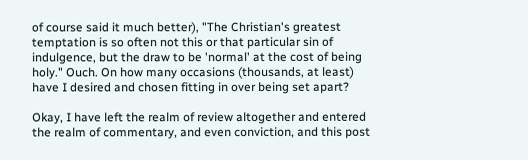of course said it much better), "The Christian's greatest temptation is so often not this or that particular sin of indulgence, but the draw to be 'normal' at the cost of being holy." Ouch. On how many occasions (thousands, at least) have I desired and chosen fitting in over being set apart?

Okay, I have left the realm of review altogether and entered the realm of commentary, and even conviction, and this post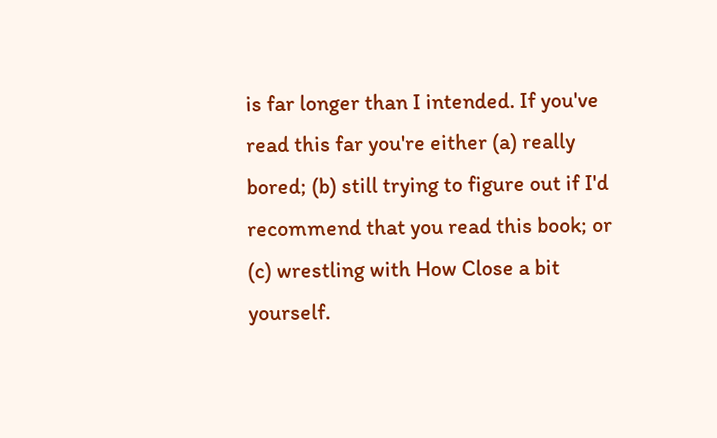is far longer than I intended. If you've read this far you're either (a) really bored; (b) still trying to figure out if I'd recommend that you read this book; or (c) wrestling with How Close a bit yourself.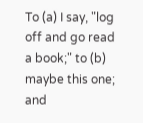To (a) I say, "log off and go read a book;" to (b) maybe this one; and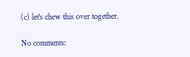(c) let's chew this over together.

No comments: